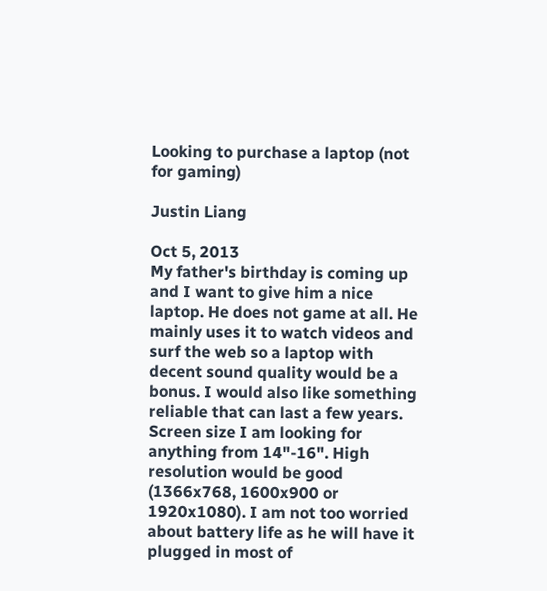Looking to purchase a laptop (not for gaming)

Justin Liang

Oct 5, 2013
My father's birthday is coming up and I want to give him a nice laptop. He does not game at all. He mainly uses it to watch videos and surf the web so a laptop with decent sound quality would be a bonus. I would also like something reliable that can last a few years. Screen size I am looking for anything from 14"-16". High resolution would be good (1366x768, 1600x900 or 1920x1080). I am not too worried about battery life as he will have it plugged in most of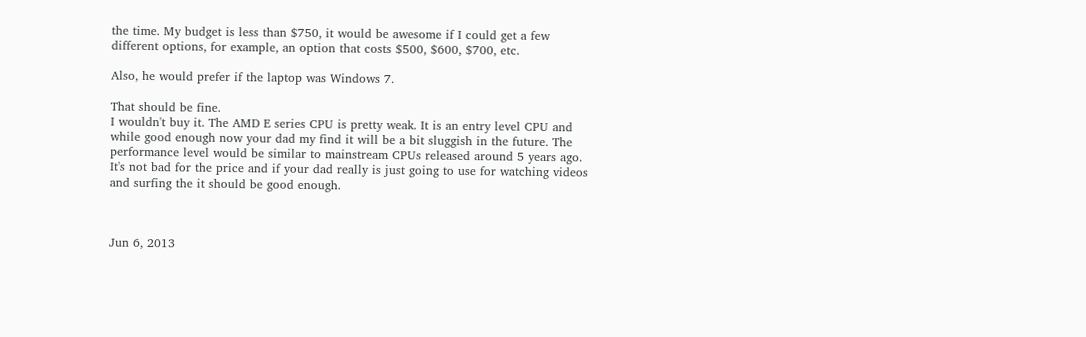the time. My budget is less than $750, it would be awesome if I could get a few different options, for example, an option that costs $500, $600, $700, etc.

Also, he would prefer if the laptop was Windows 7.

That should be fine.
I wouldn't buy it. The AMD E series CPU is pretty weak. It is an entry level CPU and while good enough now your dad my find it will be a bit sluggish in the future. The performance level would be similar to mainstream CPUs released around 5 years ago. It's not bad for the price and if your dad really is just going to use for watching videos and surfing the it should be good enough.



Jun 6, 2013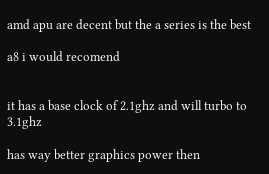amd apu are decent but the a series is the best

a8 i would recomend


it has a base clock of 2.1ghz and will turbo to 3.1ghz

has way better graphics power then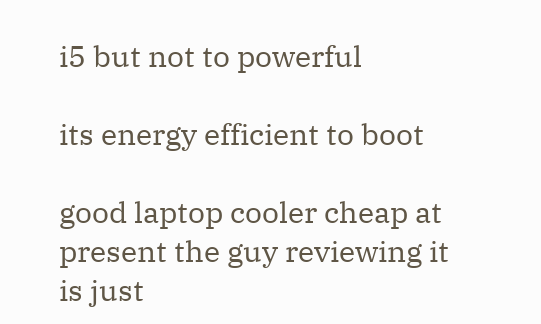i5 but not to powerful

its energy efficient to boot

good laptop cooler cheap at present the guy reviewing it is just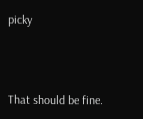picky



That should be fine.